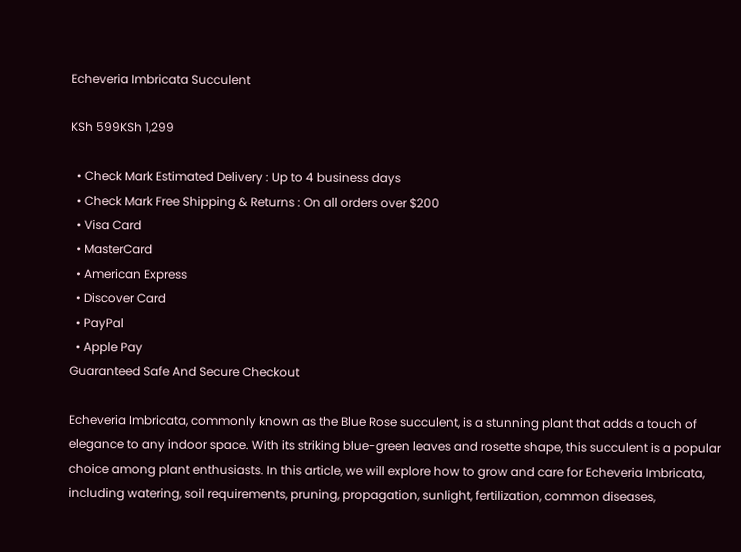Echeveria Imbricata Succulent

KSh 599KSh 1,299

  • Check Mark Estimated Delivery : Up to 4 business days
  • Check Mark Free Shipping & Returns : On all orders over $200
  • Visa Card
  • MasterCard
  • American Express
  • Discover Card
  • PayPal
  • Apple Pay
Guaranteed Safe And Secure Checkout

Echeveria Imbricata, commonly known as the Blue Rose succulent, is a stunning plant that adds a touch of elegance to any indoor space. With its striking blue-green leaves and rosette shape, this succulent is a popular choice among plant enthusiasts. In this article, we will explore how to grow and care for Echeveria Imbricata, including watering, soil requirements, pruning, propagation, sunlight, fertilization, common diseases,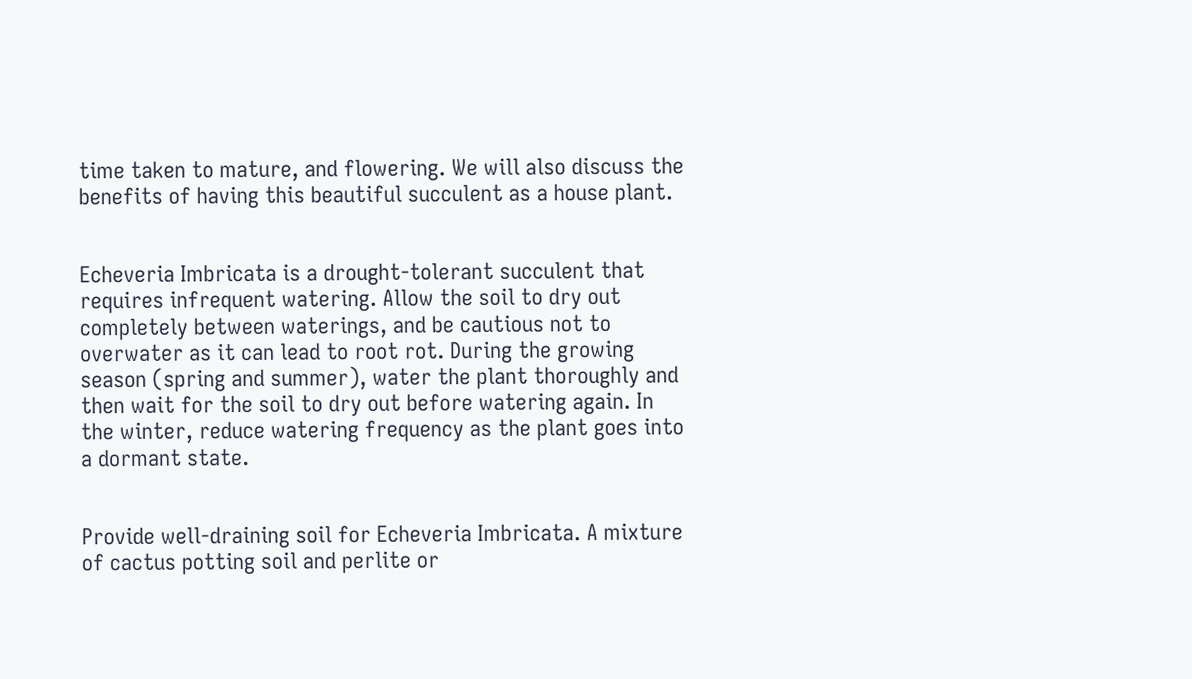time taken to mature, and flowering. We will also discuss the benefits of having this beautiful succulent as a house plant.


Echeveria Imbricata is a drought-tolerant succulent that requires infrequent watering. Allow the soil to dry out completely between waterings, and be cautious not to overwater as it can lead to root rot. During the growing season (spring and summer), water the plant thoroughly and then wait for the soil to dry out before watering again. In the winter, reduce watering frequency as the plant goes into a dormant state.


Provide well-draining soil for Echeveria Imbricata. A mixture of cactus potting soil and perlite or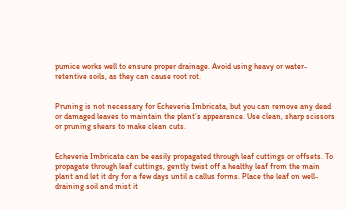pumice works well to ensure proper drainage. Avoid using heavy or water-retentive soils, as they can cause root rot.


Pruning is not necessary for Echeveria Imbricata, but you can remove any dead or damaged leaves to maintain the plant’s appearance. Use clean, sharp scissors or pruning shears to make clean cuts.


Echeveria Imbricata can be easily propagated through leaf cuttings or offsets. To propagate through leaf cuttings, gently twist off a healthy leaf from the main plant and let it dry for a few days until a callus forms. Place the leaf on well-draining soil and mist it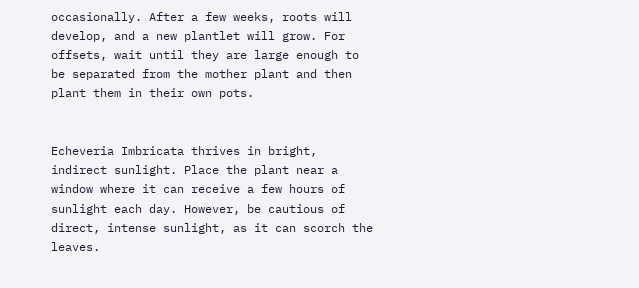occasionally. After a few weeks, roots will develop, and a new plantlet will grow. For offsets, wait until they are large enough to be separated from the mother plant and then plant them in their own pots.


Echeveria Imbricata thrives in bright, indirect sunlight. Place the plant near a window where it can receive a few hours of sunlight each day. However, be cautious of direct, intense sunlight, as it can scorch the leaves.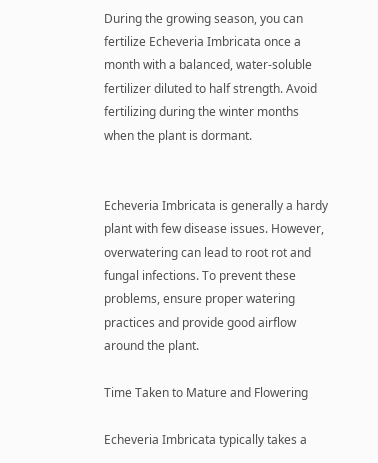During the growing season, you can fertilize Echeveria Imbricata once a month with a balanced, water-soluble fertilizer diluted to half strength. Avoid fertilizing during the winter months when the plant is dormant.


Echeveria Imbricata is generally a hardy plant with few disease issues. However, overwatering can lead to root rot and fungal infections. To prevent these problems, ensure proper watering practices and provide good airflow around the plant.

Time Taken to Mature and Flowering

Echeveria Imbricata typically takes a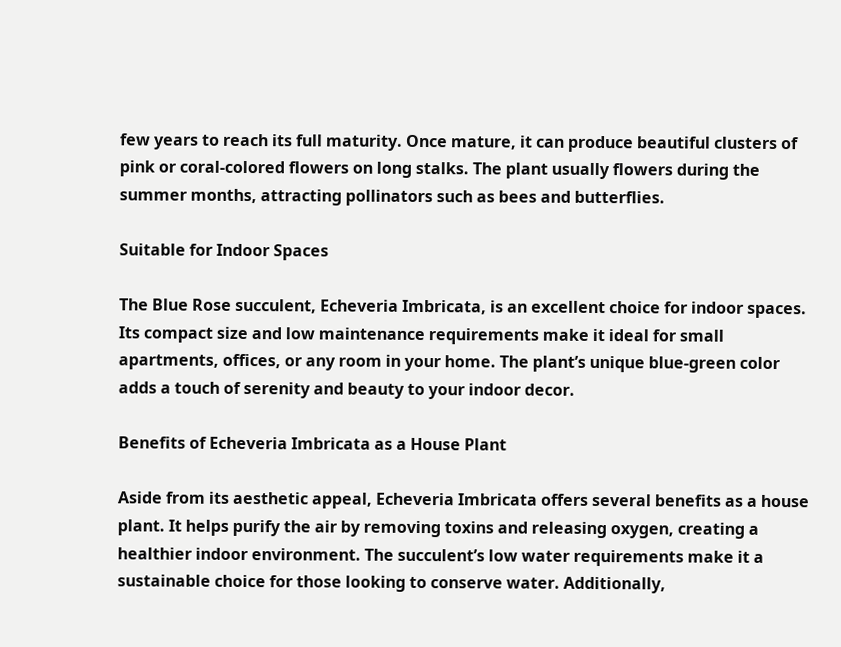few years to reach its full maturity. Once mature, it can produce beautiful clusters of pink or coral-colored flowers on long stalks. The plant usually flowers during the summer months, attracting pollinators such as bees and butterflies.

Suitable for Indoor Spaces

The Blue Rose succulent, Echeveria Imbricata, is an excellent choice for indoor spaces. Its compact size and low maintenance requirements make it ideal for small apartments, offices, or any room in your home. The plant’s unique blue-green color adds a touch of serenity and beauty to your indoor decor.

Benefits of Echeveria Imbricata as a House Plant

Aside from its aesthetic appeal, Echeveria Imbricata offers several benefits as a house plant. It helps purify the air by removing toxins and releasing oxygen, creating a healthier indoor environment. The succulent’s low water requirements make it a sustainable choice for those looking to conserve water. Additionally,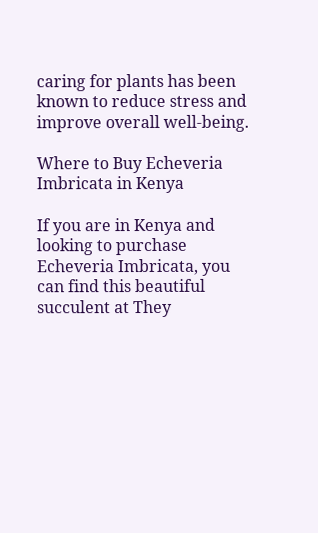caring for plants has been known to reduce stress and improve overall well-being.

Where to Buy Echeveria Imbricata in Kenya

If you are in Kenya and looking to purchase Echeveria Imbricata, you can find this beautiful succulent at They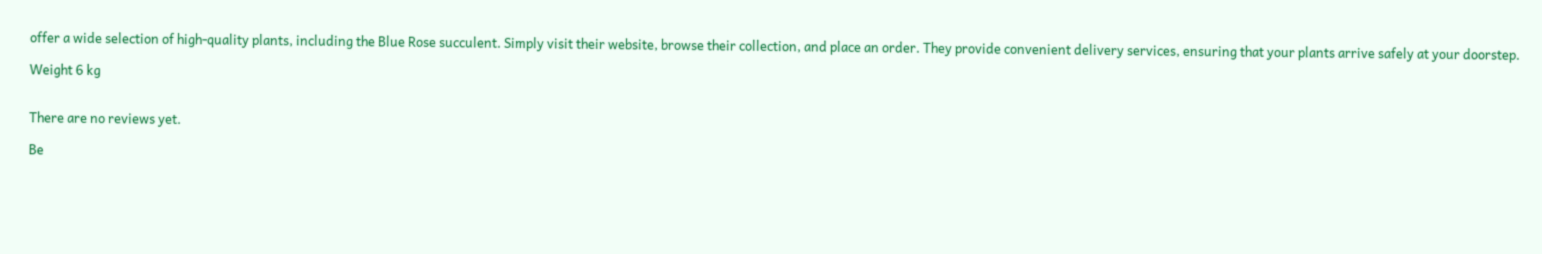offer a wide selection of high-quality plants, including the Blue Rose succulent. Simply visit their website, browse their collection, and place an order. They provide convenient delivery services, ensuring that your plants arrive safely at your doorstep.

Weight 6 kg


There are no reviews yet.

Be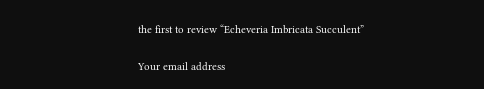the first to review “Echeveria Imbricata Succulent”

Your email address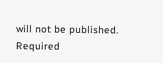will not be published. Required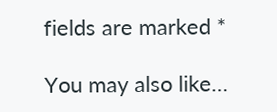fields are marked *

You may also like…